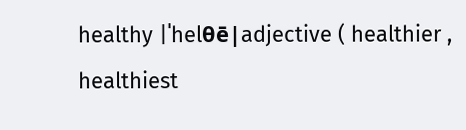healthy |ˈhelθē|adjective ( healthier , healthiest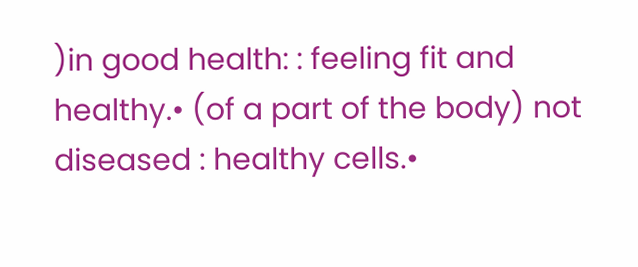)in good health: : feeling fit and healthy.• (of a part of the body) not diseased : healthy cells.•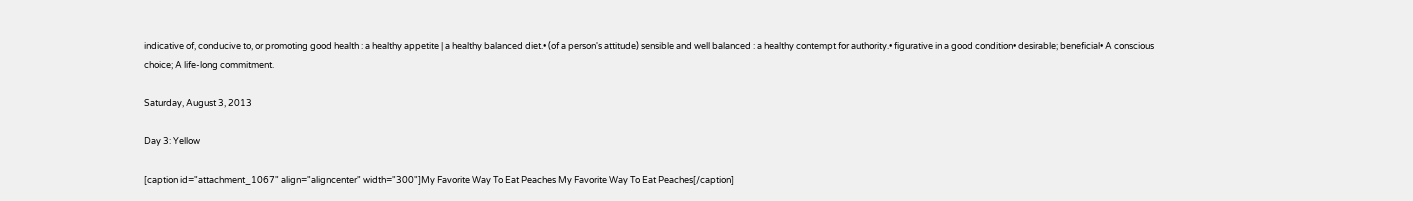indicative of, conducive to, or promoting good health : a healthy appetite | a healthy balanced diet.• (of a person's attitude) sensible and well balanced : a healthy contempt for authority.• figurative in a good condition• desirable; beneficial• A conscious choice; A life-long commitment.

Saturday, August 3, 2013

Day 3: Yellow

[caption id="attachment_1067" align="aligncenter" width="300"]My Favorite Way To Eat Peaches My Favorite Way To Eat Peaches[/caption]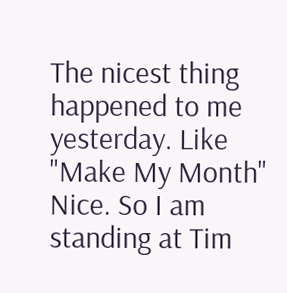The nicest thing happened to me yesterday. Like "Make My Month" Nice. So I am standing at Tim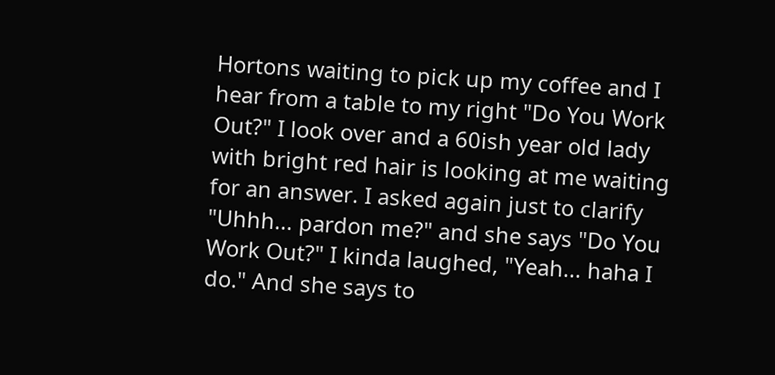Hortons waiting to pick up my coffee and I hear from a table to my right "Do You Work Out?" I look over and a 60ish year old lady with bright red hair is looking at me waiting for an answer. I asked again just to clarify "Uhhh... pardon me?" and she says "Do You Work Out?" I kinda laughed, "Yeah... haha I do." And she says to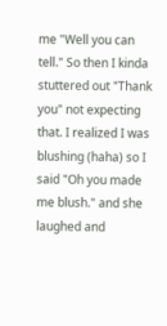me "Well you can tell." So then I kinda stuttered out "Thank you" not expecting that. I realized I was blushing (haha) so I said "Oh you made me blush." and she laughed and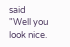said "Well you look nice.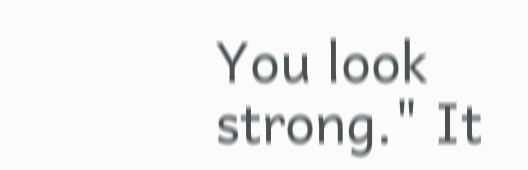You look strong." It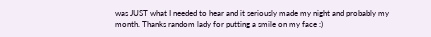was JUST what I needed to hear and it seriously made my night and probably my month. Thanks random lady for putting a smile on my face :)